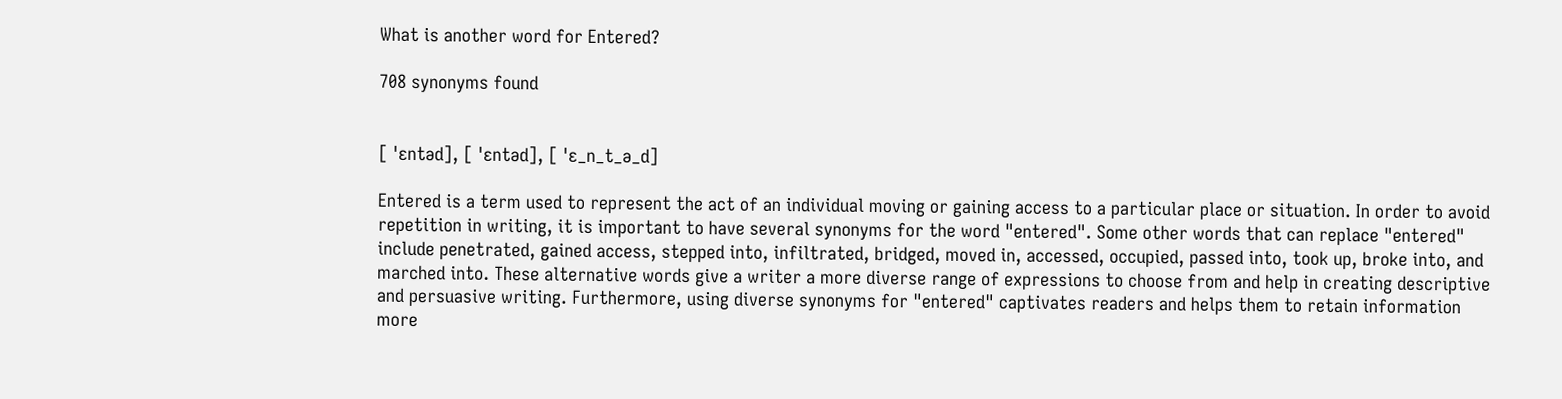What is another word for Entered?

708 synonyms found


[ ˈɛntəd], [ ˈɛntəd], [ ˈɛ_n_t_ə_d]

Entered is a term used to represent the act of an individual moving or gaining access to a particular place or situation. In order to avoid repetition in writing, it is important to have several synonyms for the word "entered". Some other words that can replace "entered" include penetrated, gained access, stepped into, infiltrated, bridged, moved in, accessed, occupied, passed into, took up, broke into, and marched into. These alternative words give a writer a more diverse range of expressions to choose from and help in creating descriptive and persuasive writing. Furthermore, using diverse synonyms for "entered" captivates readers and helps them to retain information more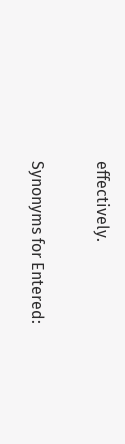effectively.

Synonyms for Entered: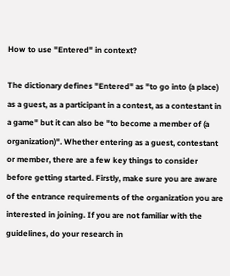How to use "Entered" in context?

The dictionary defines "Entered" as "to go into (a place) as a guest, as a participant in a contest, as a contestant in a game" but it can also be "to become a member of (a organization)". Whether entering as a guest, contestant or member, there are a few key things to consider before getting started. Firstly, make sure you are aware of the entrance requirements of the organization you are interested in joining. If you are not familiar with the guidelines, do your research in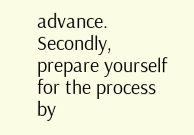advance. Secondly, prepare yourself for the process by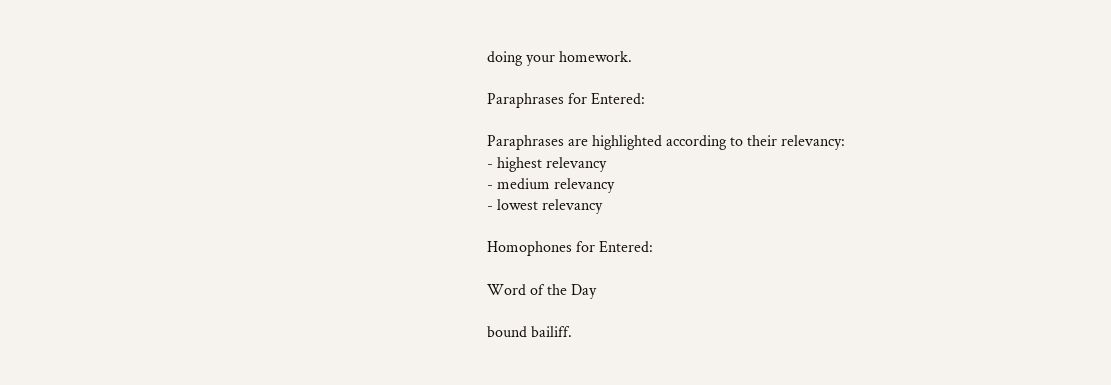doing your homework.

Paraphrases for Entered:

Paraphrases are highlighted according to their relevancy:
- highest relevancy
- medium relevancy
- lowest relevancy

Homophones for Entered:

Word of the Day

bound bailiff.